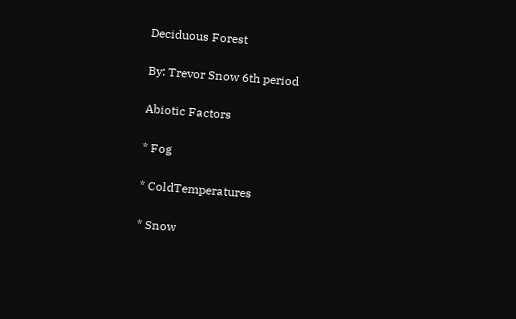Deciduous Forest

By: Trevor Snow 6th period

Abiotic Factors

* Fog

* ColdTemperatures

* Snow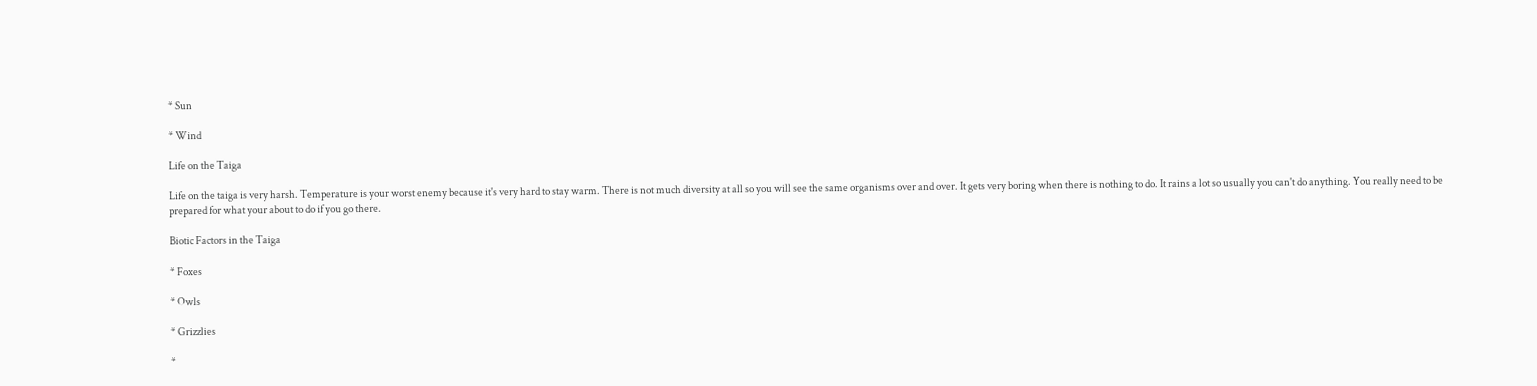* Sun

* Wind

Life on the Taiga

Life on the taiga is very harsh. Temperature is your worst enemy because it's very hard to stay warm. There is not much diversity at all so you will see the same organisms over and over. It gets very boring when there is nothing to do. It rains a lot so usually you can't do anything. You really need to be prepared for what your about to do if you go there.

Biotic Factors in the Taiga

* Foxes

* Owls

* Grizzlies

*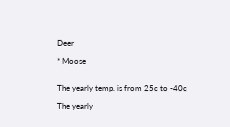Deer

* Moose


The yearly temp. is from 25c to -40c

The yearly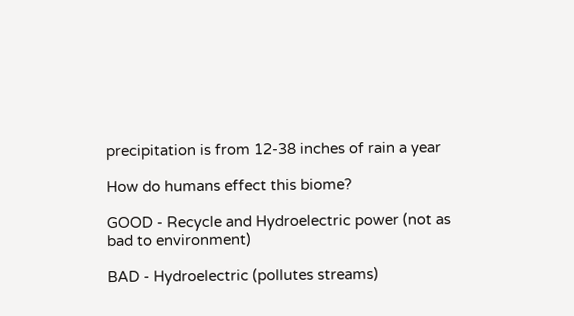precipitation is from 12-38 inches of rain a year

How do humans effect this biome?

GOOD - Recycle and Hydroelectric power (not as bad to environment)

BAD - Hydroelectric (pollutes streams)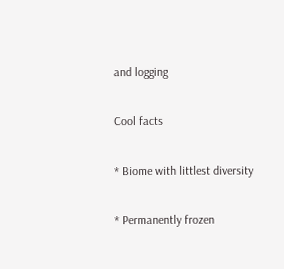and logging

Cool facts

* Biome with littlest diversity

* Permanently frozen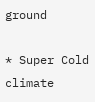ground

* Super Cold climate